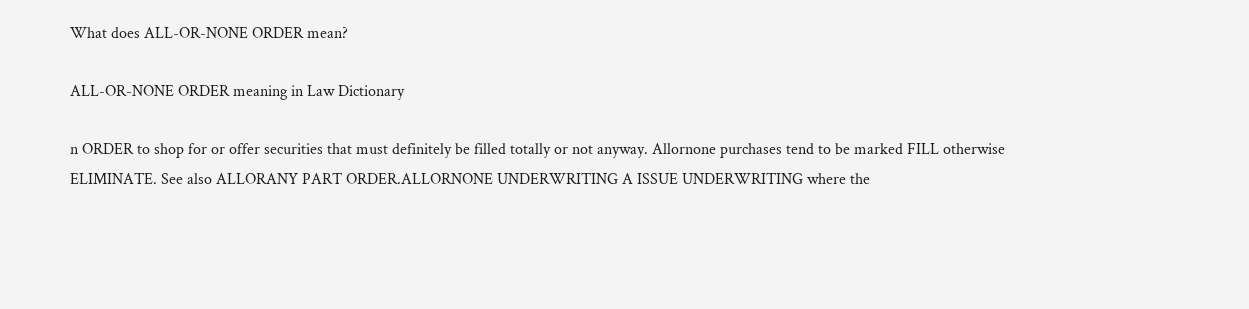What does ALL-OR-NONE ORDER mean?

ALL-OR-NONE ORDER meaning in Law Dictionary

n ORDER to shop for or offer securities that must definitely be filled totally or not anyway. Allornone purchases tend to be marked FILL otherwise ELIMINATE. See also ALLORANY PART ORDER.ALLORNONE UNDERWRITING A ISSUE UNDERWRITING where the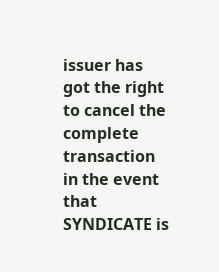issuer has got the right to cancel the complete transaction in the event that SYNDICATE is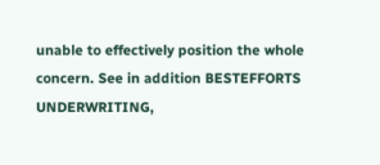unable to effectively position the whole concern. See in addition BESTEFFORTS UNDERWRITING,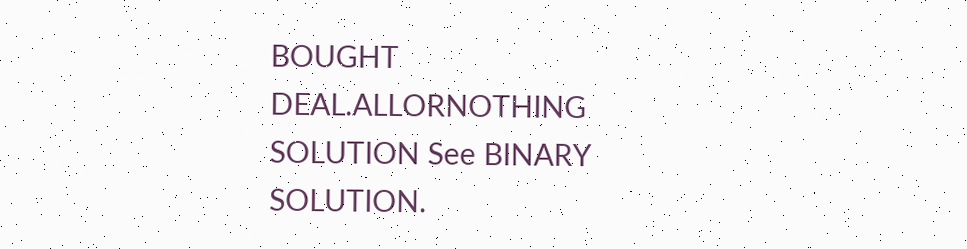BOUGHT DEAL.ALLORNOTHING SOLUTION See BINARY SOLUTION.